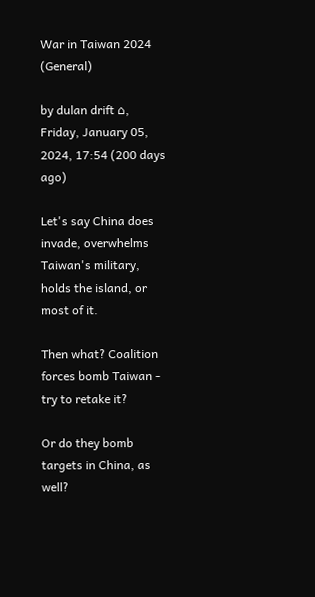War in Taiwan 2024 (General)

by dulan drift ⌂, Friday, January 05, 2024, 17:54 (200 days ago)

Let's say China does invade, overwhelms Taiwan's military, holds the island, or most of it.

Then what? Coalition forces bomb Taiwan - try to retake it?

Or do they bomb targets in China, as well?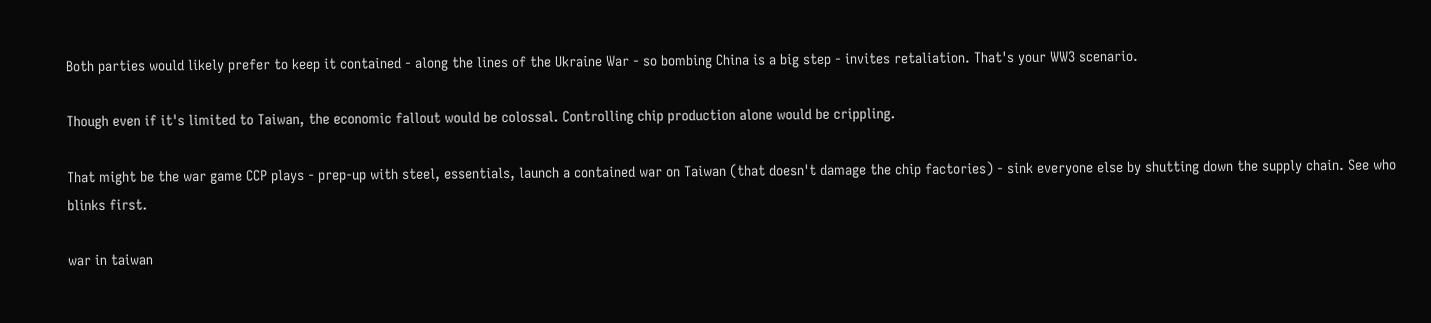Both parties would likely prefer to keep it contained - along the lines of the Ukraine War - so bombing China is a big step - invites retaliation. That's your WW3 scenario.

Though even if it's limited to Taiwan, the economic fallout would be colossal. Controlling chip production alone would be crippling.

That might be the war game CCP plays - prep-up with steel, essentials, launch a contained war on Taiwan (that doesn't damage the chip factories) - sink everyone else by shutting down the supply chain. See who blinks first.

war in taiwan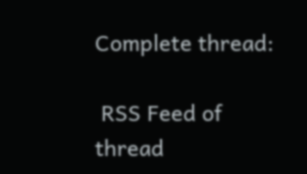Complete thread:

 RSS Feed of thread